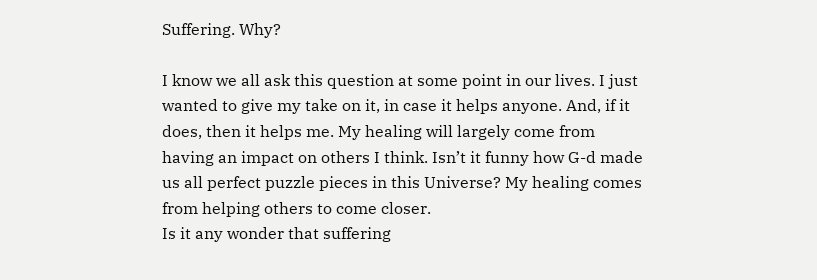Suffering. Why?

I know we all ask this question at some point in our lives. I just wanted to give my take on it, in case it helps anyone. And, if it does, then it helps me. My healing will largely come from having an impact on others I think. Isn’t it funny how G-d made us all perfect puzzle pieces in this Universe? My healing comes from helping others to come closer.
Is it any wonder that suffering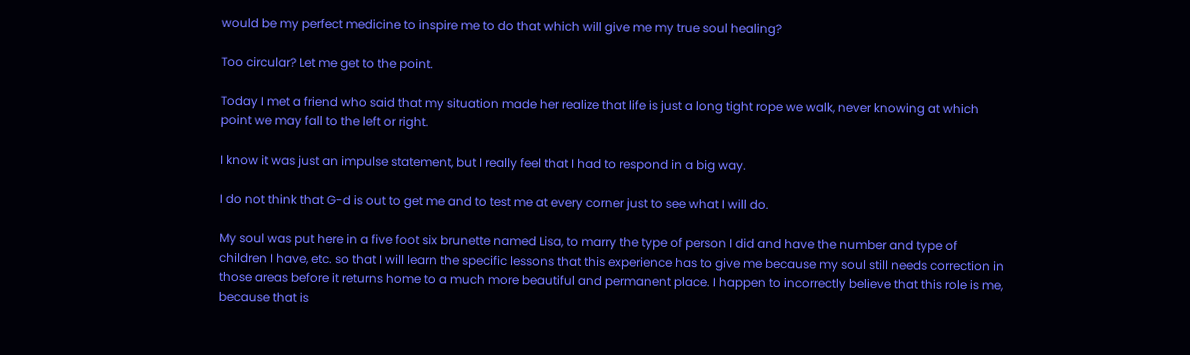would be my perfect medicine to inspire me to do that which will give me my true soul healing?

Too circular? Let me get to the point.

Today I met a friend who said that my situation made her realize that life is just a long tight rope we walk, never knowing at which point we may fall to the left or right.

I know it was just an impulse statement, but I really feel that I had to respond in a big way.

I do not think that G-d is out to get me and to test me at every corner just to see what I will do.

My soul was put here in a five foot six brunette named Lisa, to marry the type of person I did and have the number and type of children I have, etc. so that I will learn the specific lessons that this experience has to give me because my soul still needs correction in those areas before it returns home to a much more beautiful and permanent place. I happen to incorrectly believe that this role is me, because that is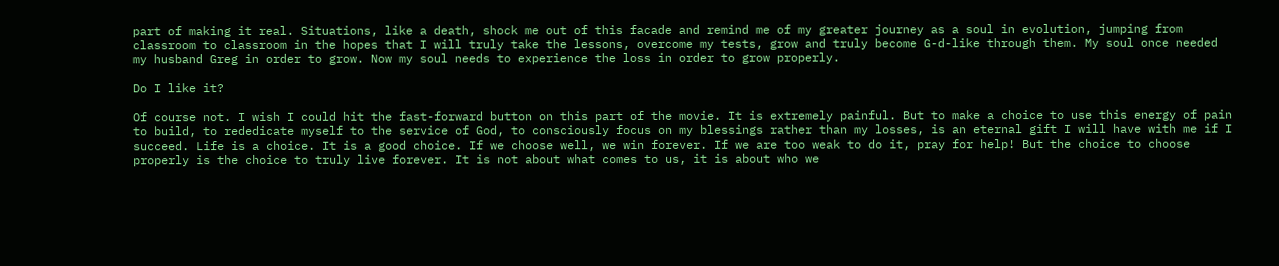part of making it real. Situations, like a death, shock me out of this facade and remind me of my greater journey as a soul in evolution, jumping from classroom to classroom in the hopes that I will truly take the lessons, overcome my tests, grow and truly become G-d-like through them. My soul once needed my husband Greg in order to grow. Now my soul needs to experience the loss in order to grow properly.

Do I like it?

Of course not. I wish I could hit the fast-forward button on this part of the movie. It is extremely painful. But to make a choice to use this energy of pain to build, to rededicate myself to the service of God, to consciously focus on my blessings rather than my losses, is an eternal gift I will have with me if I succeed. Life is a choice. It is a good choice. If we choose well, we win forever. If we are too weak to do it, pray for help! But the choice to choose properly is the choice to truly live forever. It is not about what comes to us, it is about who we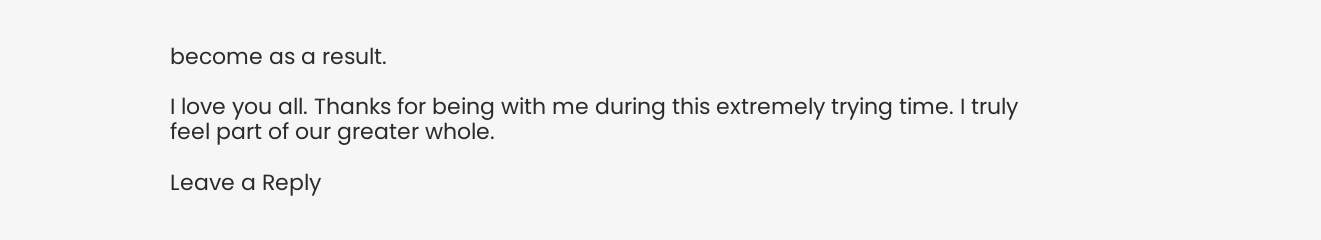become as a result.

I love you all. Thanks for being with me during this extremely trying time. I truly feel part of our greater whole.

Leave a Reply